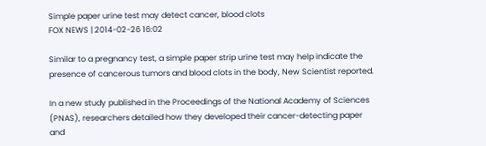Simple paper urine test may detect cancer, blood clots
FOX NEWS | 2014-02-26 16:02

Similar to a pregnancy test, a simple paper strip urine test may help indicate the presence of cancerous tumors and blood clots in the body, New Scientist reported.

In a new study published in the Proceedings of the National Academy of Sciences (PNAS), researchers detailed how they developed their cancer-detecting paper and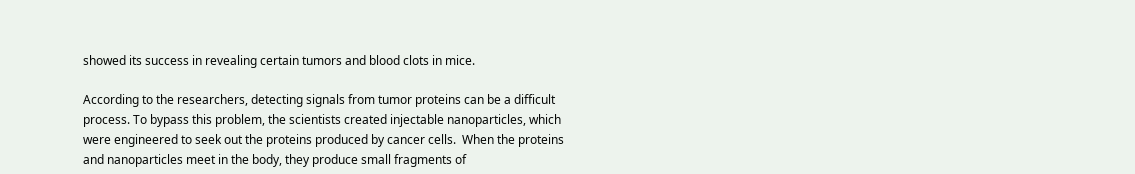showed its success in revealing certain tumors and blood clots in mice.

According to the researchers, detecting signals from tumor proteins can be a difficult process. To bypass this problem, the scientists created injectable nanoparticles, which were engineered to seek out the proteins produced by cancer cells.  When the proteins and nanoparticles meet in the body, they produce small fragments of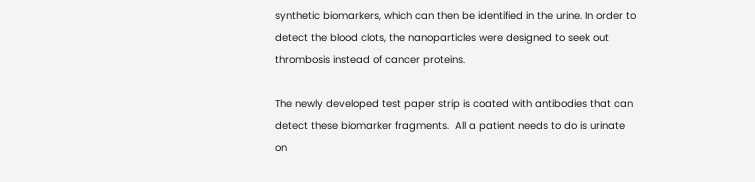synthetic biomarkers, which can then be identified in the urine. In order to detect the blood clots, the nanoparticles were designed to seek out thrombosis instead of cancer proteins.

The newly developed test paper strip is coated with antibodies that can detect these biomarker fragments.  All a patient needs to do is urinate on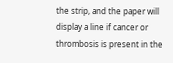the strip, and the paper will display a line if cancer or thrombosis is present in the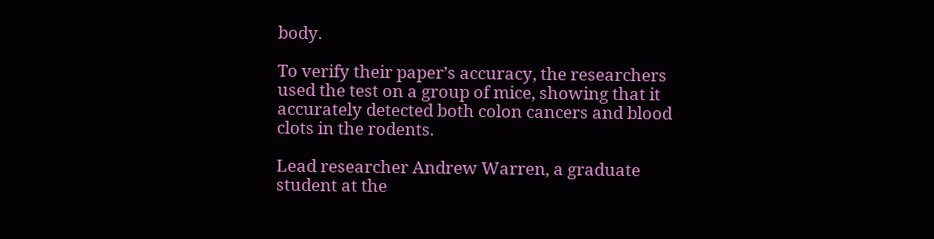body.

To verify their paper’s accuracy, the researchers used the test on a group of mice, showing that it accurately detected both colon cancers and blood clots in the rodents.

Lead researcher Andrew Warren, a graduate student at the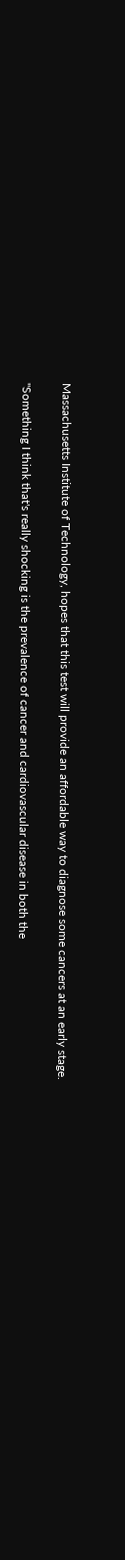Massachusetts Institute of Technology, hopes that this test will provide an affordable way to diagnose some cancers at an early stage.

"Something I think that's really shocking is the prevalence of cancer and cardiovascular disease in both the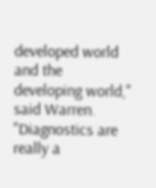developed world and the developing world," said Warren. "Diagnostics are really a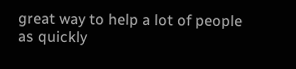great way to help a lot of people as quickly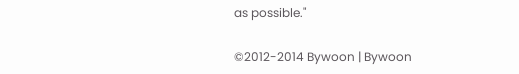as possible."

©2012-2014 Bywoon | Bywoon